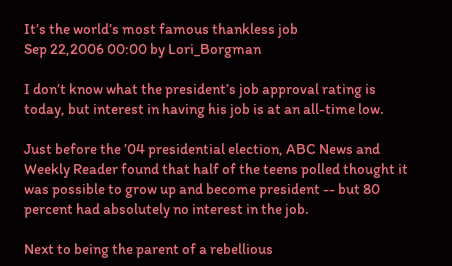It’s the world’s most famous thankless job
Sep 22,2006 00:00 by Lori_Borgman

I don’t know what the president’s job approval rating is today, but interest in having his job is at an all-time low.

Just before the ’04 presidential election, ABC News and Weekly Reader found that half of the teens polled thought it was possible to grow up and become president -- but 80 percent had absolutely no interest in the job.

Next to being the parent of a rebellious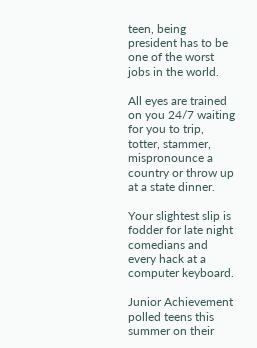teen, being president has to be one of the worst jobs in the world.

All eyes are trained on you 24/7 waiting for you to trip, totter, stammer, mispronounce a country or throw up at a state dinner.

Your slightest slip is fodder for late night comedians and every hack at a computer keyboard.

Junior Achievement polled teens this summer on their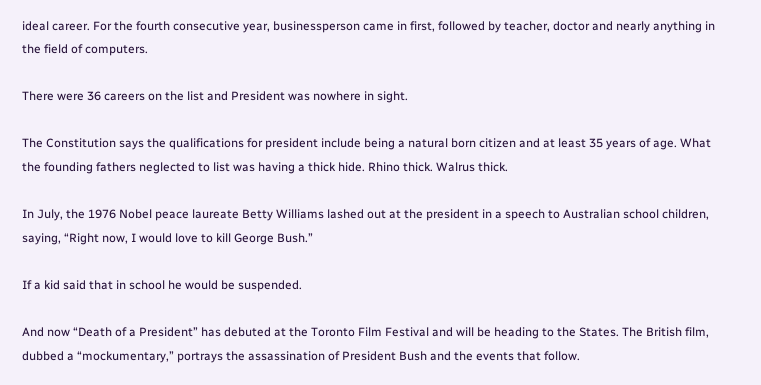ideal career. For the fourth consecutive year, businessperson came in first, followed by teacher, doctor and nearly anything in the field of computers.

There were 36 careers on the list and President was nowhere in sight.

The Constitution says the qualifications for president include being a natural born citizen and at least 35 years of age. What the founding fathers neglected to list was having a thick hide. Rhino thick. Walrus thick.

In July, the 1976 Nobel peace laureate Betty Williams lashed out at the president in a speech to Australian school children, saying, “Right now, I would love to kill George Bush.”

If a kid said that in school he would be suspended.

And now “Death of a President” has debuted at the Toronto Film Festival and will be heading to the States. The British film, dubbed a “mockumentary,” portrays the assassination of President Bush and the events that follow.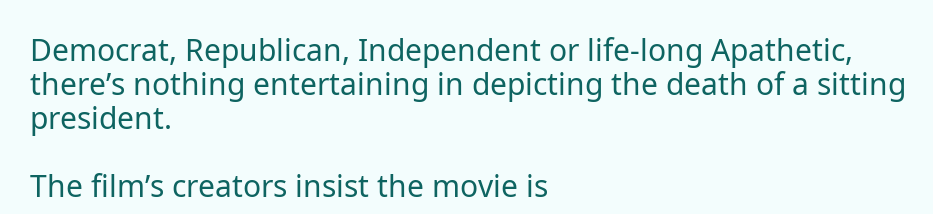Democrat, Republican, Independent or life-long Apathetic, there’s nothing entertaining in depicting the death of a sitting president.

The film’s creators insist the movie is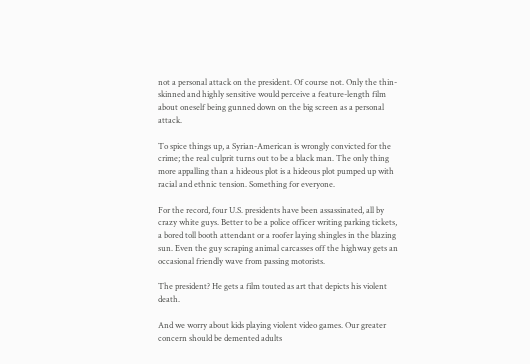not a personal attack on the president. Of course not. Only the thin-skinned and highly sensitive would perceive a feature-length film about oneself being gunned down on the big screen as a personal attack.

To spice things up, a Syrian-American is wrongly convicted for the crime; the real culprit turns out to be a black man. The only thing more appalling than a hideous plot is a hideous plot pumped up with racial and ethnic tension. Something for everyone.

For the record, four U.S. presidents have been assassinated, all by crazy white guys. Better to be a police officer writing parking tickets, a bored toll booth attendant or a roofer laying shingles in the blazing sun. Even the guy scraping animal carcasses off the highway gets an occasional friendly wave from passing motorists.

The president? He gets a film touted as art that depicts his violent death.

And we worry about kids playing violent video games. Our greater concern should be demented adults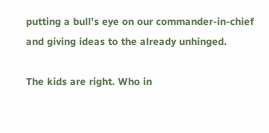putting a bull’s eye on our commander-in-chief and giving ideas to the already unhinged.

The kids are right. Who in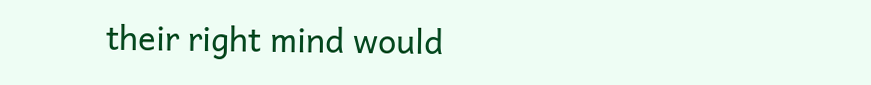their right mind would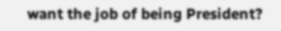want the job of being President?